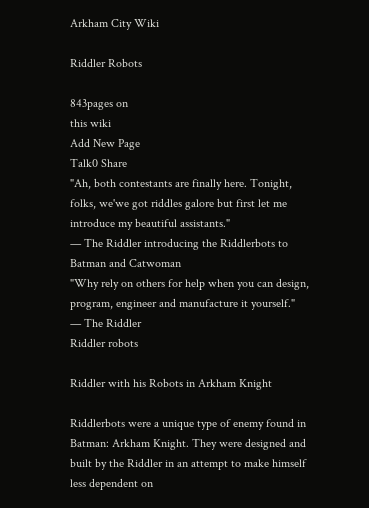Arkham City Wiki

Riddler Robots

843pages on
this wiki
Add New Page
Talk0 Share
"Ah, both contestants are finally here. Tonight, folks, we'we got riddles galore but first let me introduce my beautiful assistants."
— The Riddler introducing the Riddlerbots to Batman and Catwoman
"Why rely on others for help when you can design, program, engineer and manufacture it yourself."
— The Riddler
Riddler robots

Riddler with his Robots in Arkham Knight

Riddlerbots were a unique type of enemy found in Batman: Arkham Knight. They were designed and built by the Riddler in an attempt to make himself less dependent on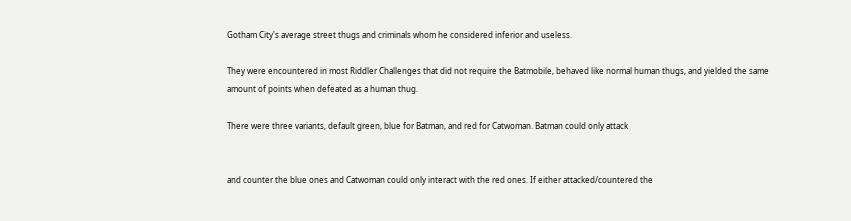Gotham City's average street thugs and criminals whom he considered inferior and useless.

They were encountered in most Riddler Challenges that did not require the Batmobile, behaved like normal human thugs, and yielded the same amount of points when defeated as a human thug.

There were three variants, default green, blue for Batman, and red for Catwoman. Batman could only attack


and counter the blue ones and Catwoman could only interact with the red ones. If either attacked/countered the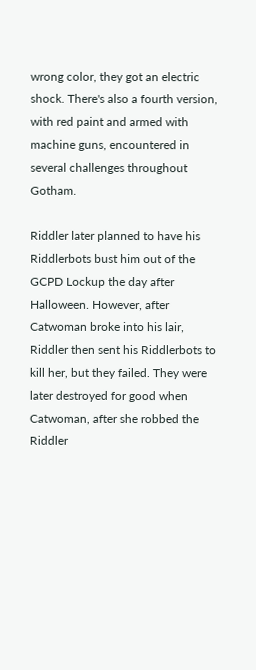wrong color, they got an electric shock. There's also a fourth version, with red paint and armed with machine guns, encountered in several challenges throughout Gotham.

Riddler later planned to have his Riddlerbots bust him out of the GCPD Lockup the day after Halloween. However, after Catwoman broke into his lair, Riddler then sent his Riddlerbots to kill her, but they failed. They were later destroyed for good when Catwoman, after she robbed the Riddler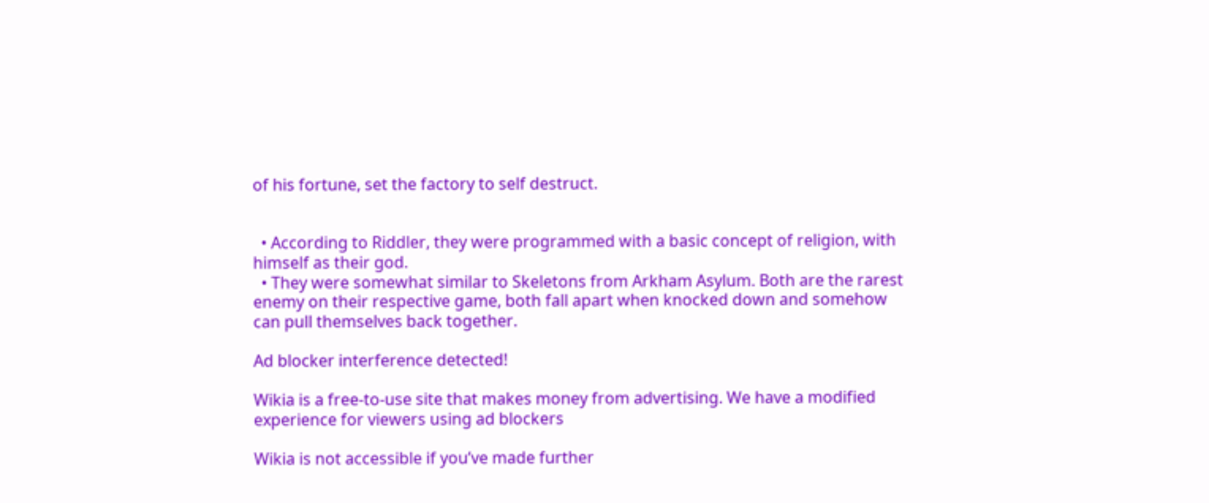of his fortune, set the factory to self destruct.


  • According to Riddler, they were programmed with a basic concept of religion, with himself as their god.
  • They were somewhat similar to Skeletons from Arkham Asylum. Both are the rarest enemy on their respective game, both fall apart when knocked down and somehow can pull themselves back together.

Ad blocker interference detected!

Wikia is a free-to-use site that makes money from advertising. We have a modified experience for viewers using ad blockers

Wikia is not accessible if you’ve made further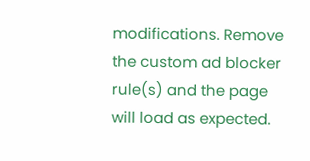modifications. Remove the custom ad blocker rule(s) and the page will load as expected.